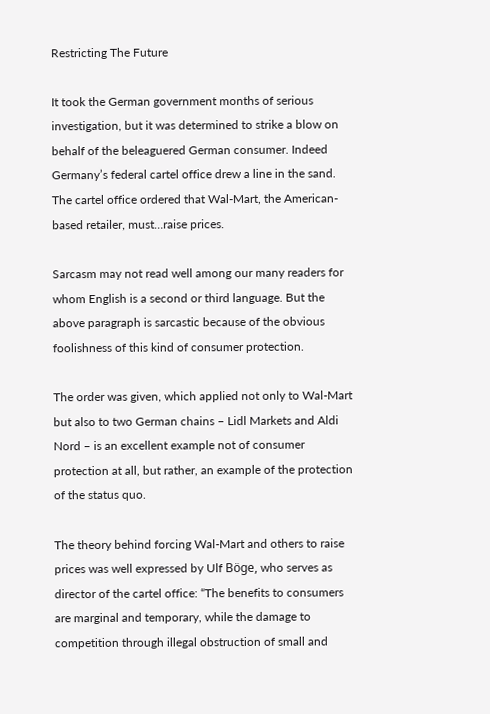Restricting The Future

It took the German government months of serious investigation, but it was determined to strike a blow on behalf of the beleaguered German consumer. Indeed Germany’s federal cartel office drew a line in the sand. The cartel office ordered that Wal-Mart, the American-based retailer, must…raise prices.

Sarcasm may not read well among our many readers for whom English is a second or third language. But the above paragraph is sarcastic because of the obvious foolishness of this kind of consumer protection.

The order was given, which applied not only to Wal-Mart but also to two German chains – Lidl Markets and Aldi Nord – is an excellent example not of consumer protection at all, but rather, an example of the protection of the status quo.

The theory behind forcing Wal-Mart and others to raise prices was well expressed by Ulf Böge, who serves as director of the cartel office: “The benefits to consumers are marginal and temporary, while the damage to competition through illegal obstruction of small and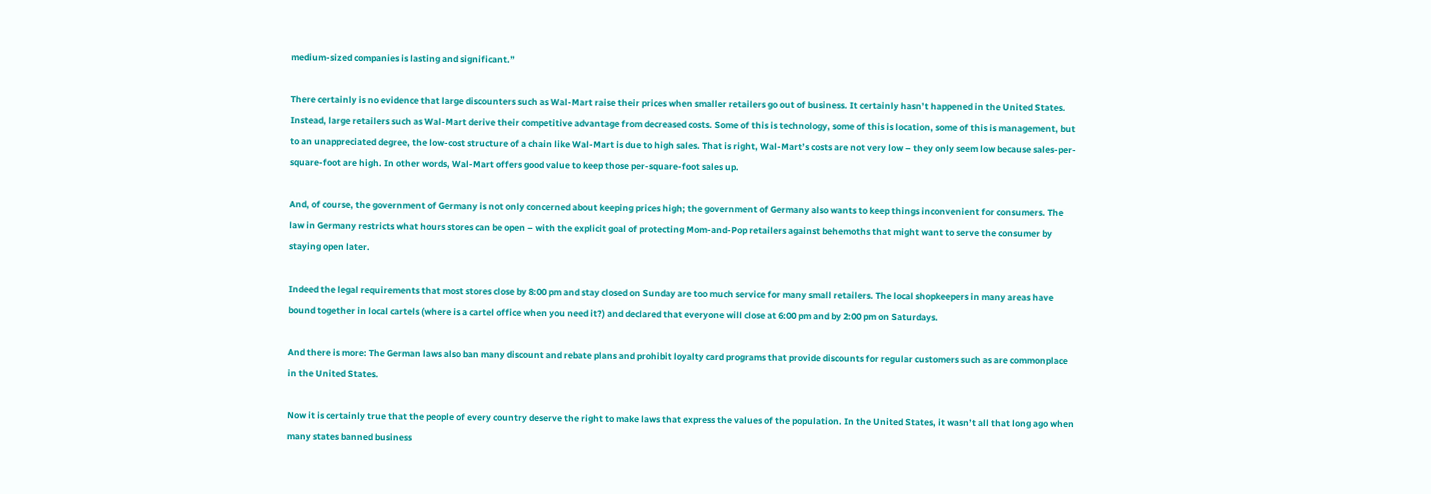medium-sized companies is lasting and significant.”

There certainly is no evidence that large discounters such as Wal-Mart raise their prices when smaller retailers go out of business. It certainly hasn’t happened in the United States. Instead, large retailers such as Wal-Mart derive their competitive advantage from decreased costs. Some of this is technology, some of this is location, some of this is management, but to an unappreciated degree, the low-cost structure of a chain like Wal-Mart is due to high sales. That is right, Wal-Mart’s costs are not very low – they only seem low because sales-per-square-foot are high. In other words, Wal-Mart offers good value to keep those per-square-foot sales up.

And, of course, the government of Germany is not only concerned about keeping prices high; the government of Germany also wants to keep things inconvenient for consumers. The law in Germany restricts what hours stores can be open – with the explicit goal of protecting Mom-and-Pop retailers against behemoths that might want to serve the consumer by staying open later.

Indeed the legal requirements that most stores close by 8:00 pm and stay closed on Sunday are too much service for many small retailers. The local shopkeepers in many areas have bound together in local cartels (where is a cartel office when you need it?) and declared that everyone will close at 6:00 pm and by 2:00 pm on Saturdays.

And there is more: The German laws also ban many discount and rebate plans and prohibit loyalty card programs that provide discounts for regular customers such as are commonplace in the United States.

Now it is certainly true that the people of every country deserve the right to make laws that express the values of the population. In the United States, it wasn’t all that long ago when many states banned business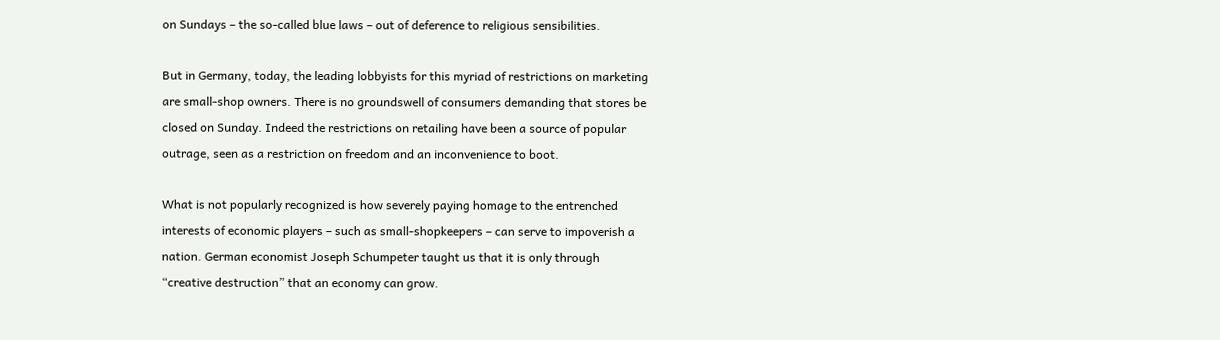on Sundays – the so-called blue laws – out of deference to religious sensibilities.

But in Germany, today, the leading lobbyists for this myriad of restrictions on marketing are small-shop owners. There is no groundswell of consumers demanding that stores be closed on Sunday. Indeed the restrictions on retailing have been a source of popular outrage, seen as a restriction on freedom and an inconvenience to boot.

What is not popularly recognized is how severely paying homage to the entrenched interests of economic players – such as small-shopkeepers – can serve to impoverish a nation. German economist Joseph Schumpeter taught us that it is only through “creative destruction” that an economy can grow.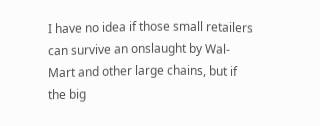I have no idea if those small retailers can survive an onslaught by Wal-Mart and other large chains, but if the big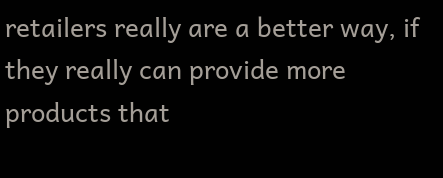retailers really are a better way, if they really can provide more products that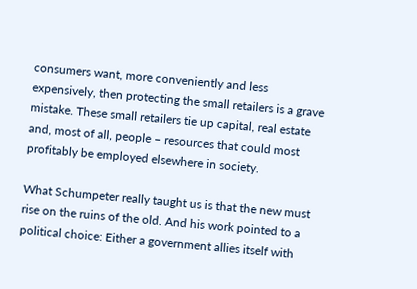consumers want, more conveniently and less expensively, then protecting the small retailers is a grave mistake. These small retailers tie up capital, real estate and, most of all, people – resources that could most profitably be employed elsewhere in society.

What Schumpeter really taught us is that the new must rise on the ruins of the old. And his work pointed to a political choice: Either a government allies itself with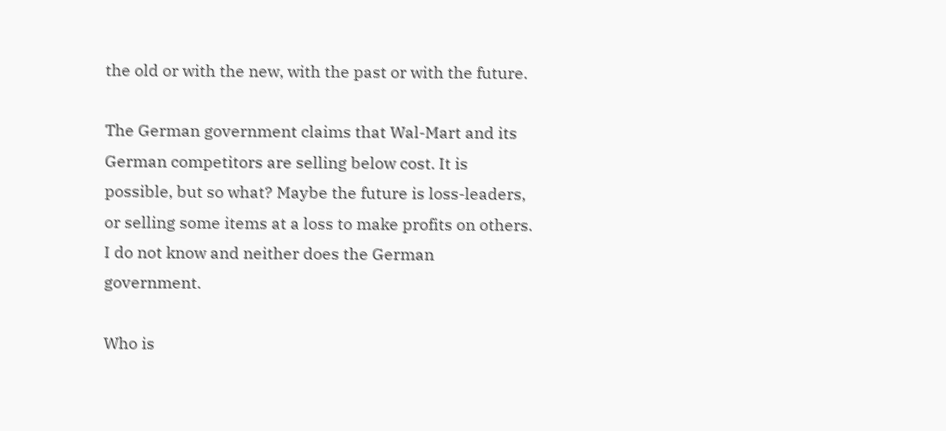the old or with the new, with the past or with the future.

The German government claims that Wal-Mart and its German competitors are selling below cost. It is possible, but so what? Maybe the future is loss-leaders, or selling some items at a loss to make profits on others. I do not know and neither does the German government.

Who is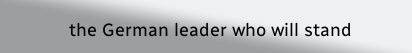the German leader who will stand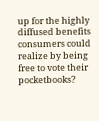up for the highly diffused benefits consumers could realize by being free to vote their pocketbooks?